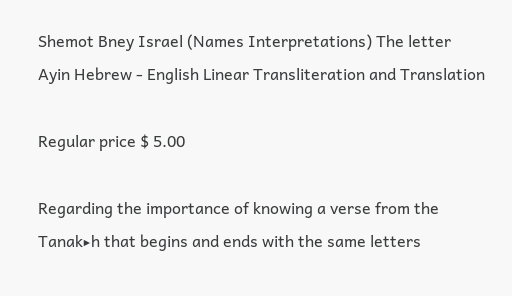Shemot Bney Israel (Names Interpretations) The letter Ayin Hebrew - English Linear Transliteration and Translation

Regular price $ 5.00

Regarding the importance of knowing a verse from the Tanak‣h that begins and ends with the same letters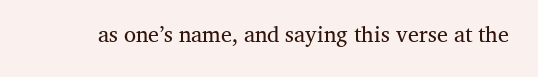as one’s name, and saying this verse at the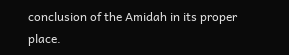conclusion of the Amidah in its proper place.